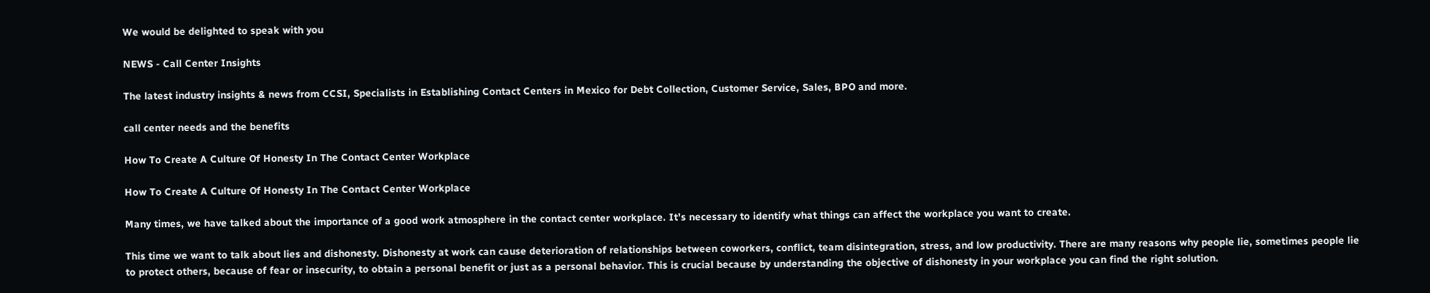We would be delighted to speak with you

NEWS - Call Center Insights

The latest industry insights & news from CCSI, Specialists in Establishing Contact Centers in Mexico for Debt Collection, Customer Service, Sales, BPO and more.

call center needs and the benefits

How To Create A Culture Of Honesty In The Contact Center Workplace

How To Create A Culture Of Honesty In The Contact Center Workplace

Many times, we have talked about the importance of a good work atmosphere in the contact center workplace. It’s necessary to identify what things can affect the workplace you want to create.

This time we want to talk about lies and dishonesty. Dishonesty at work can cause deterioration of relationships between coworkers, conflict, team disintegration, stress, and low productivity. There are many reasons why people lie, sometimes people lie to protect others, because of fear or insecurity, to obtain a personal benefit or just as a personal behavior. This is crucial because by understanding the objective of dishonesty in your workplace you can find the right solution.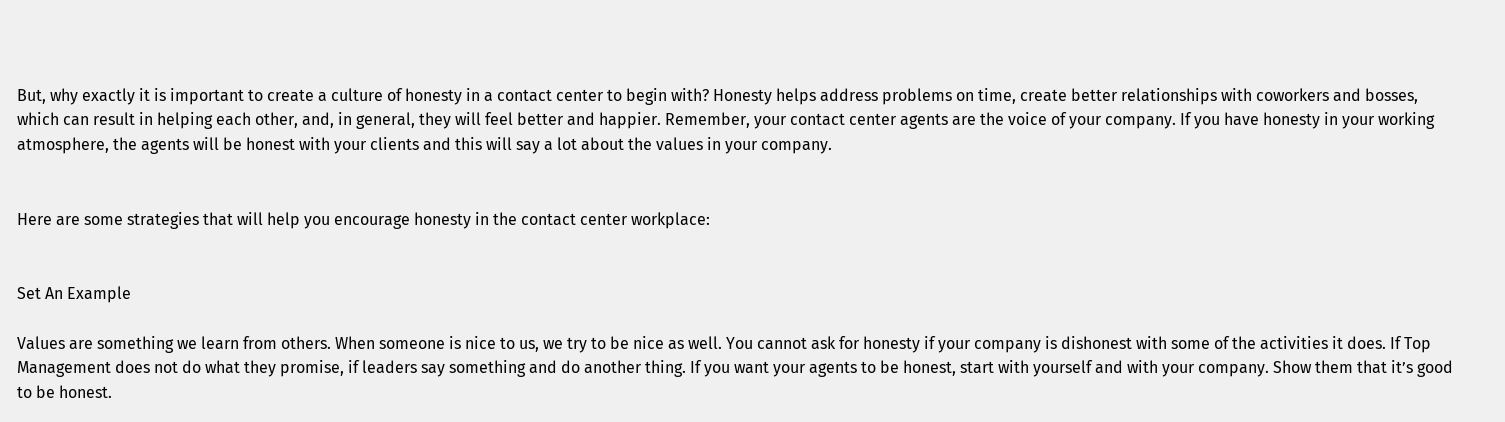But, why exactly it is important to create a culture of honesty in a contact center to begin with? Honesty helps address problems on time, create better relationships with coworkers and bosses, which can result in helping each other, and, in general, they will feel better and happier. Remember, your contact center agents are the voice of your company. If you have honesty in your working atmosphere, the agents will be honest with your clients and this will say a lot about the values in your company.


Here are some strategies that will help you encourage honesty in the contact center workplace:


Set An Example

Values are something we learn from others. When someone is nice to us, we try to be nice as well. You cannot ask for honesty if your company is dishonest with some of the activities it does. If Top Management does not do what they promise, if leaders say something and do another thing. If you want your agents to be honest, start with yourself and with your company. Show them that it’s good to be honest.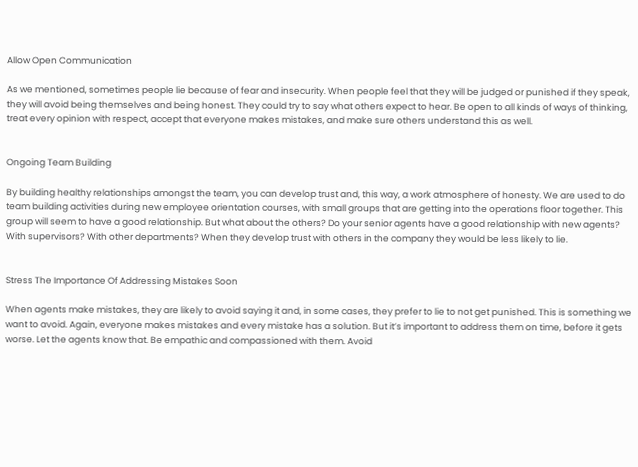Allow Open Communication

As we mentioned, sometimes people lie because of fear and insecurity. When people feel that they will be judged or punished if they speak, they will avoid being themselves and being honest. They could try to say what others expect to hear. Be open to all kinds of ways of thinking, treat every opinion with respect, accept that everyone makes mistakes, and make sure others understand this as well.


Ongoing Team Building

By building healthy relationships amongst the team, you can develop trust and, this way, a work atmosphere of honesty. We are used to do team building activities during new employee orientation courses, with small groups that are getting into the operations floor together. This group will seem to have a good relationship. But what about the others? Do your senior agents have a good relationship with new agents? With supervisors? With other departments? When they develop trust with others in the company they would be less likely to lie.


Stress The Importance Of Addressing Mistakes Soon

When agents make mistakes, they are likely to avoid saying it and, in some cases, they prefer to lie to not get punished. This is something we want to avoid. Again, everyone makes mistakes and every mistake has a solution. But it’s important to address them on time, before it gets worse. Let the agents know that. Be empathic and compassioned with them. Avoid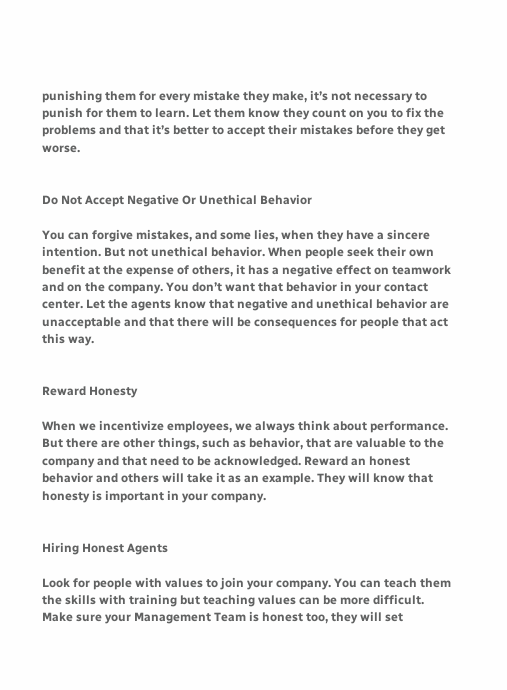punishing them for every mistake they make, it’s not necessary to punish for them to learn. Let them know they count on you to fix the problems and that it’s better to accept their mistakes before they get worse.


Do Not Accept Negative Or Unethical Behavior

You can forgive mistakes, and some lies, when they have a sincere intention. But not unethical behavior. When people seek their own benefit at the expense of others, it has a negative effect on teamwork and on the company. You don’t want that behavior in your contact center. Let the agents know that negative and unethical behavior are unacceptable and that there will be consequences for people that act this way.


Reward Honesty

When we incentivize employees, we always think about performance. But there are other things, such as behavior, that are valuable to the company and that need to be acknowledged. Reward an honest behavior and others will take it as an example. They will know that honesty is important in your company.


Hiring Honest Agents

Look for people with values to join your company. You can teach them the skills with training but teaching values can be more difficult. Make sure your Management Team is honest too, they will set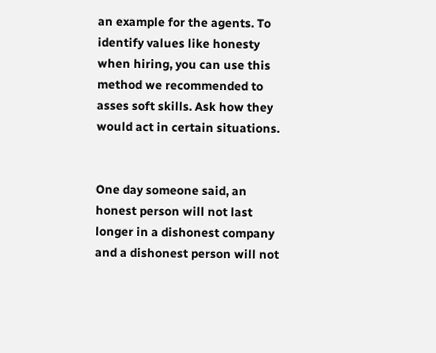an example for the agents. To identify values like honesty when hiring, you can use this method we recommended to asses soft skills. Ask how they would act in certain situations.


One day someone said, an honest person will not last longer in a dishonest company and a dishonest person will not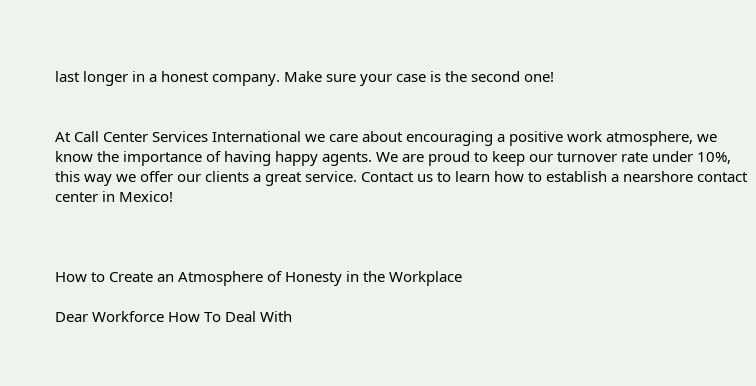last longer in a honest company. Make sure your case is the second one!


At Call Center Services International we care about encouraging a positive work atmosphere, we know the importance of having happy agents. We are proud to keep our turnover rate under 10%, this way we offer our clients a great service. Contact us to learn how to establish a nearshore contact center in Mexico!



How to Create an Atmosphere of Honesty in the Workplace

Dear Workforce How To Deal With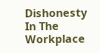Dishonesty In The Workplace